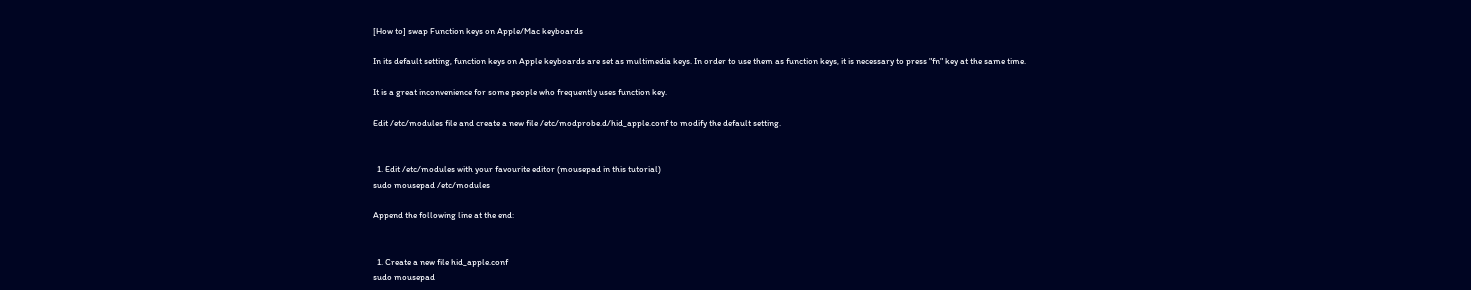[How to] swap Function keys on Apple/Mac keyboards

In its default setting, function keys on Apple keyboards are set as multimedia keys. In order to use them as function keys, it is necessary to press "fn" key at the same time.

It is a great inconvenience for some people who frequently uses function key.

Edit /etc/modules file and create a new file /etc/modprobe.d/hid_apple.conf to modify the default setting.


  1. Edit /etc/modules with your favourite editor (mousepad in this tutorial)
sudo mousepad /etc/modules

Append the following line at the end:


  1. Create a new file hid_apple.conf
sudo mousepad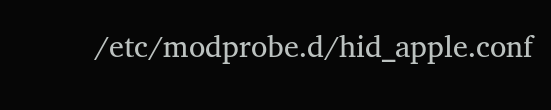/etc/modprobe.d/hid_apple.conf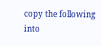copy the following into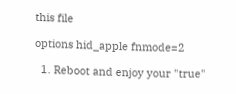this file

options hid_apple fnmode=2

  1. Reboot and enjoy your "true"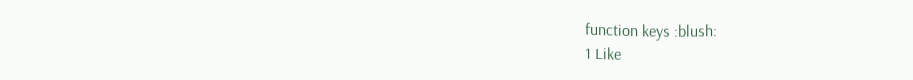function keys :blush:
1 Like